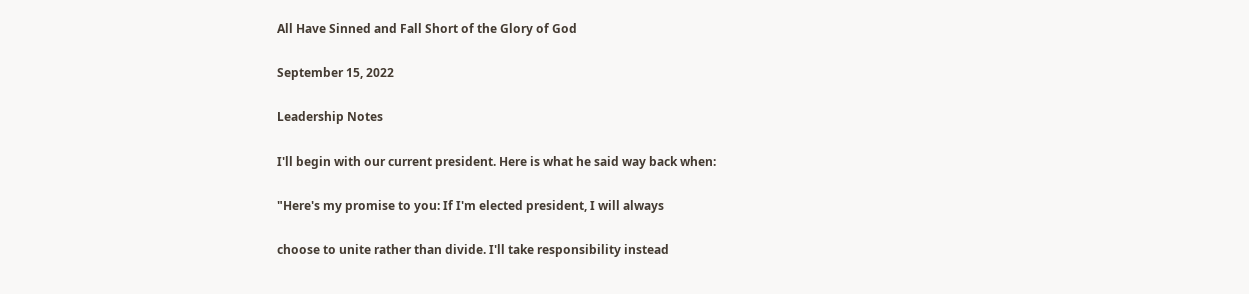All Have Sinned and Fall Short of the Glory of God

September 15, 2022

Leadership Notes

I'll begin with our current president. Here is what he said way back when:

"Here's my promise to you: If I'm elected president, I will always

choose to unite rather than divide. I'll take responsibility instead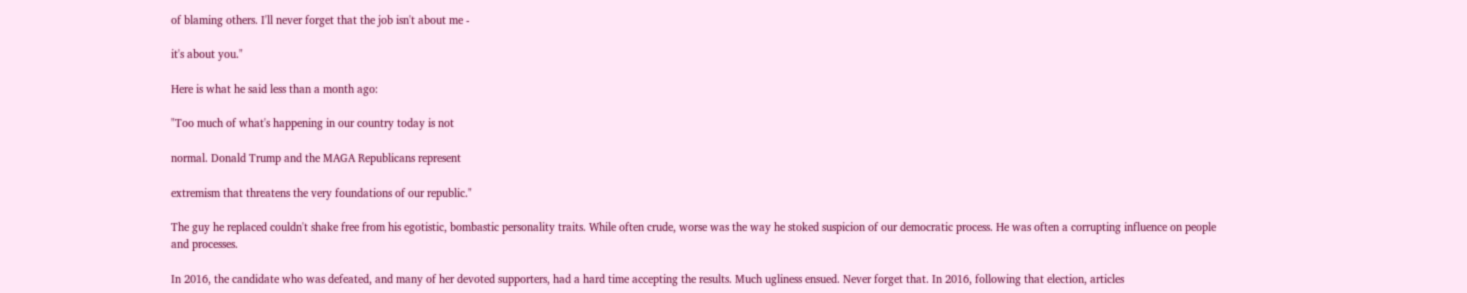of blaming others. I'll never forget that the job isn't about me -

it's about you."

Here is what he said less than a month ago:

"Too much of what's happening in our country today is not

normal. Donald Trump and the MAGA Republicans represent

extremism that threatens the very foundations of our republic."

The guy he replaced couldn't shake free from his egotistic, bombastic personality traits. While often crude, worse was the way he stoked suspicion of our democratic process. He was often a corrupting influence on people and processes.

In 2016, the candidate who was defeated, and many of her devoted supporters, had a hard time accepting the results. Much ugliness ensued. Never forget that. In 2016, following that election, articles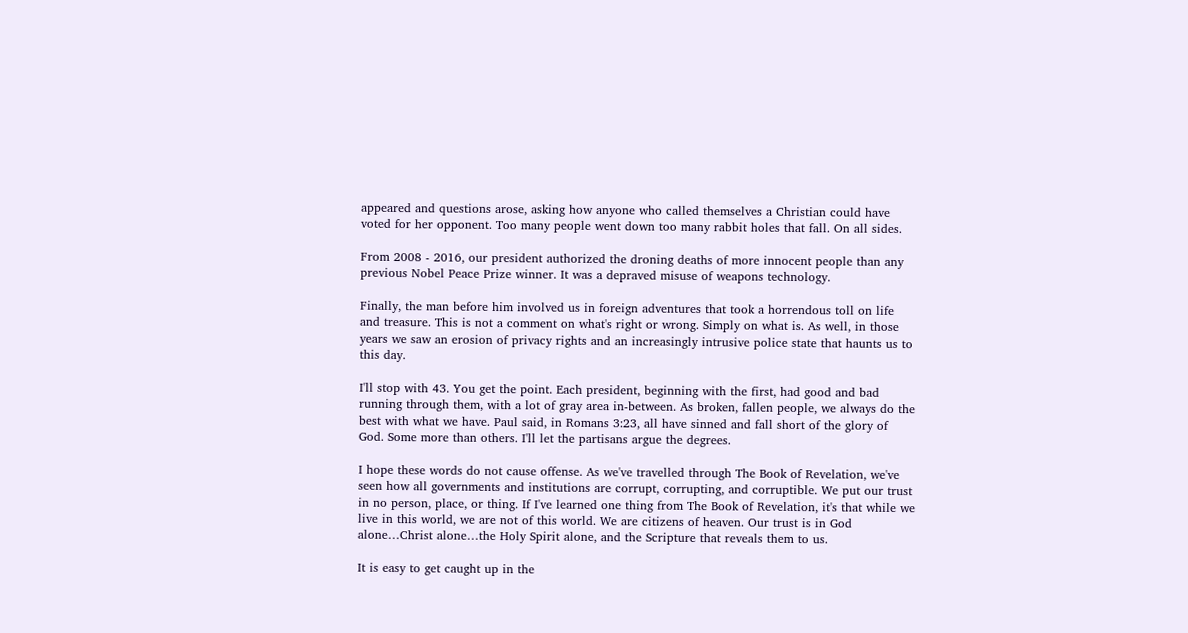appeared and questions arose, asking how anyone who called themselves a Christian could have voted for her opponent. Too many people went down too many rabbit holes that fall. On all sides.

From 2008 - 2016, our president authorized the droning deaths of more innocent people than any previous Nobel Peace Prize winner. It was a depraved misuse of weapons technology.

Finally, the man before him involved us in foreign adventures that took a horrendous toll on life and treasure. This is not a comment on what's right or wrong. Simply on what is. As well, in those years we saw an erosion of privacy rights and an increasingly intrusive police state that haunts us to this day.

I'll stop with 43. You get the point. Each president, beginning with the first, had good and bad running through them, with a lot of gray area in-between. As broken, fallen people, we always do the best with what we have. Paul said, in Romans 3:23, all have sinned and fall short of the glory of God. Some more than others. I'll let the partisans argue the degrees.

I hope these words do not cause offense. As we've travelled through The Book of Revelation, we've seen how all governments and institutions are corrupt, corrupting, and corruptible. We put our trust in no person, place, or thing. If I've learned one thing from The Book of Revelation, it's that while we live in this world, we are not of this world. We are citizens of heaven. Our trust is in God alone…Christ alone…the Holy Spirit alone, and the Scripture that reveals them to us.

It is easy to get caught up in the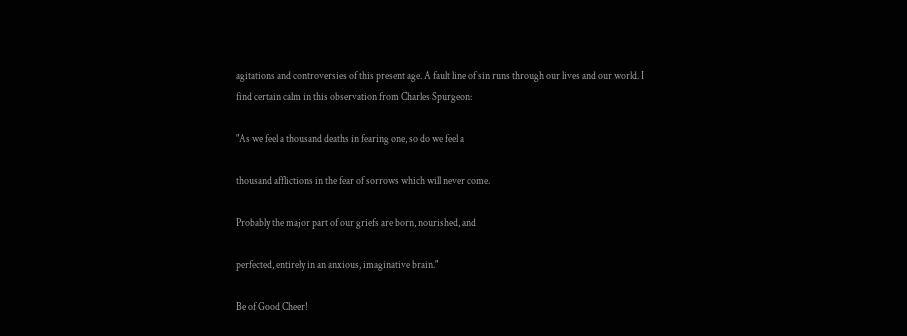agitations and controversies of this present age. A fault line of sin runs through our lives and our world. I find certain calm in this observation from Charles Spurgeon:

"As we feel a thousand deaths in fearing one, so do we feel a

thousand afflictions in the fear of sorrows which will never come.

Probably the major part of our griefs are born, nourished, and

perfected, entirely in an anxious, imaginative brain."

Be of Good Cheer!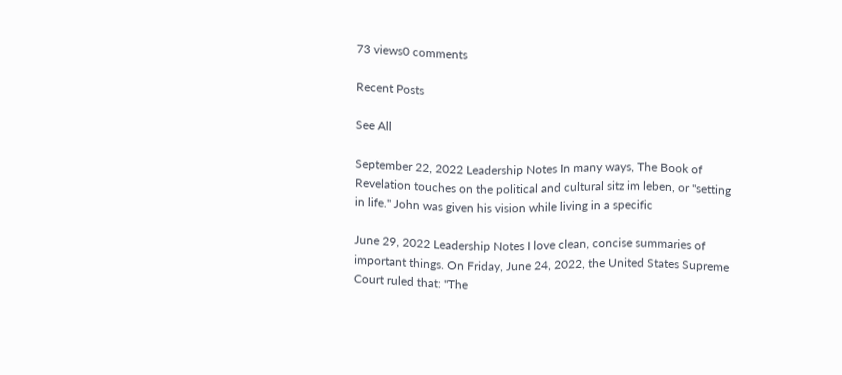73 views0 comments

Recent Posts

See All

September 22, 2022 Leadership Notes In many ways, The Book of Revelation touches on the political and cultural sitz im leben, or "setting in life." John was given his vision while living in a specific

June 29, 2022 Leadership Notes I love clean, concise summaries of important things. On Friday, June 24, 2022, the United States Supreme Court ruled that: "The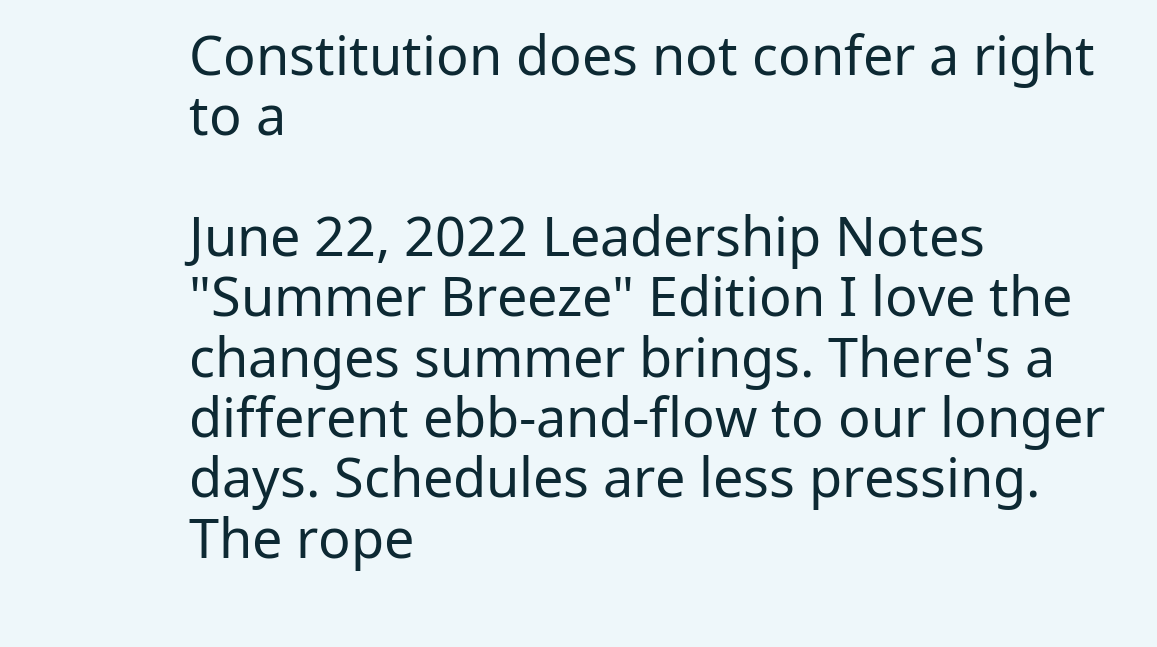Constitution does not confer a right to a

June 22, 2022 Leadership Notes "Summer Breeze" Edition I love the changes summer brings. There's a different ebb-and-flow to our longer days. Schedules are less pressing. The rope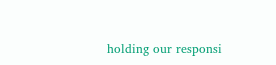holding our responsi